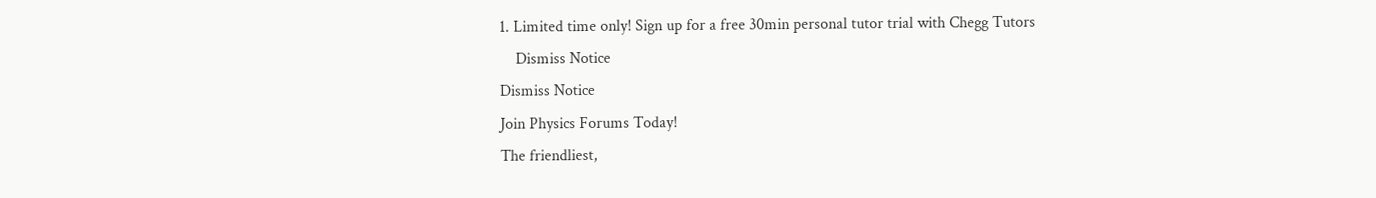1. Limited time only! Sign up for a free 30min personal tutor trial with Chegg Tutors
    Dismiss Notice
Dismiss Notice
Join Physics Forums Today!
The friendliest,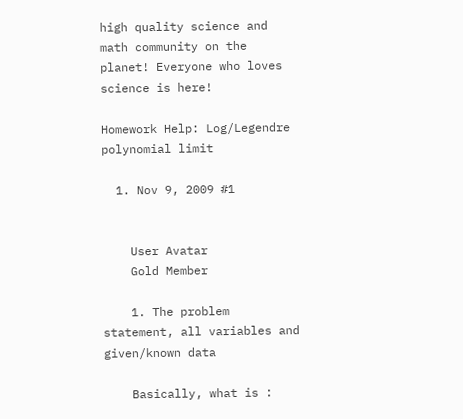high quality science and math community on the planet! Everyone who loves science is here!

Homework Help: Log/Legendre polynomial limit

  1. Nov 9, 2009 #1


    User Avatar
    Gold Member

    1. The problem statement, all variables and given/known data

    Basically, what is :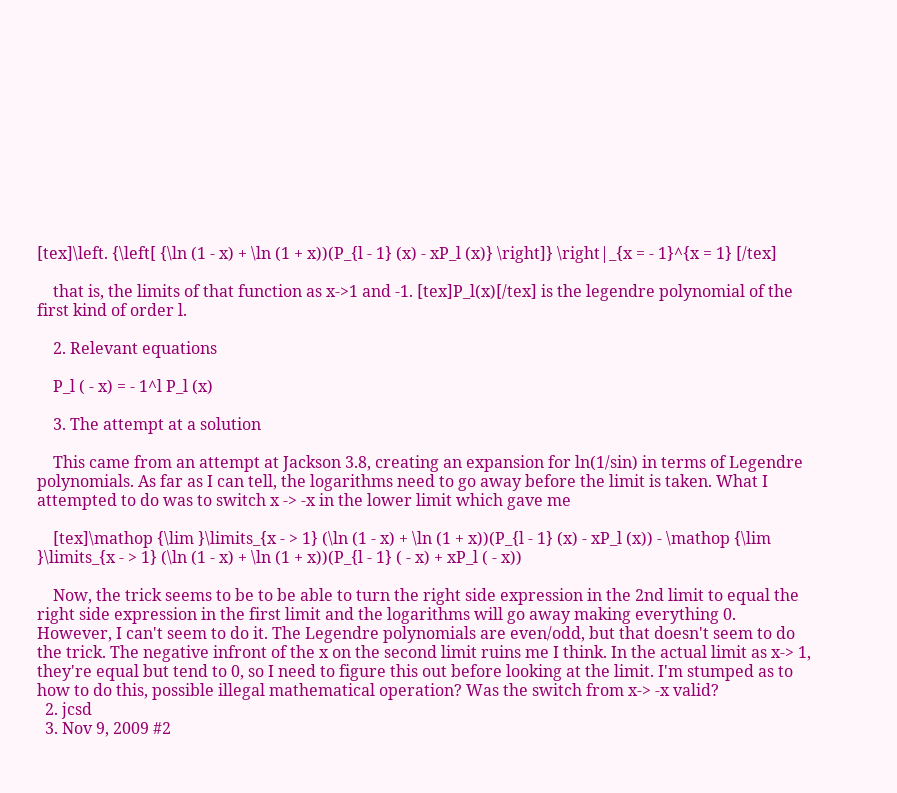[tex]\left. {\left[ {\ln (1 - x) + \ln (1 + x))(P_{l - 1} (x) - xP_l (x)} \right]} \right|_{x = - 1}^{x = 1} [/tex]

    that is, the limits of that function as x->1 and -1. [tex]P_l(x)[/tex] is the legendre polynomial of the first kind of order l.

    2. Relevant equations

    P_l ( - x) = - 1^l P_l (x)

    3. The attempt at a solution

    This came from an attempt at Jackson 3.8, creating an expansion for ln(1/sin) in terms of Legendre polynomials. As far as I can tell, the logarithms need to go away before the limit is taken. What I attempted to do was to switch x -> -x in the lower limit which gave me

    [tex]\mathop {\lim }\limits_{x - > 1} (\ln (1 - x) + \ln (1 + x))(P_{l - 1} (x) - xP_l (x)) - \mathop {\lim }\limits_{x - > 1} (\ln (1 - x) + \ln (1 + x))(P_{l - 1} ( - x) + xP_l ( - x))

    Now, the trick seems to be to be able to turn the right side expression in the 2nd limit to equal the right side expression in the first limit and the logarithms will go away making everything 0. However, I can't seem to do it. The Legendre polynomials are even/odd, but that doesn't seem to do the trick. The negative infront of the x on the second limit ruins me I think. In the actual limit as x-> 1, they're equal but tend to 0, so I need to figure this out before looking at the limit. I'm stumped as to how to do this, possible illegal mathematical operation? Was the switch from x-> -x valid?
  2. jcsd
  3. Nov 9, 2009 #2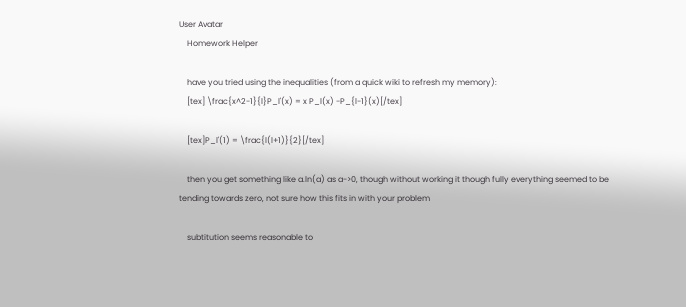User Avatar
    Homework Helper

    have you tried using the inequalities (from a quick wiki to refresh my memory):
    [tex] \frac{x^2-1}{l}P_l'(x) = x P_l(x) -P_{l-1}(x)[/tex]

    [tex]P_l'(1) = \frac{l(l+1)}{2}[/tex]

    then you get something like a.ln(a) as a->0, though without working it though fully everything seemed to be tending towards zero, not sure how this fits in with your problem

    subtitution seems reasonable to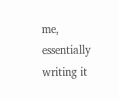me, essentially writing it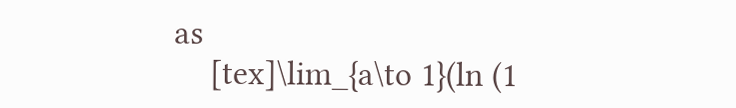as
    [tex]\lim_{a\to 1}(ln (1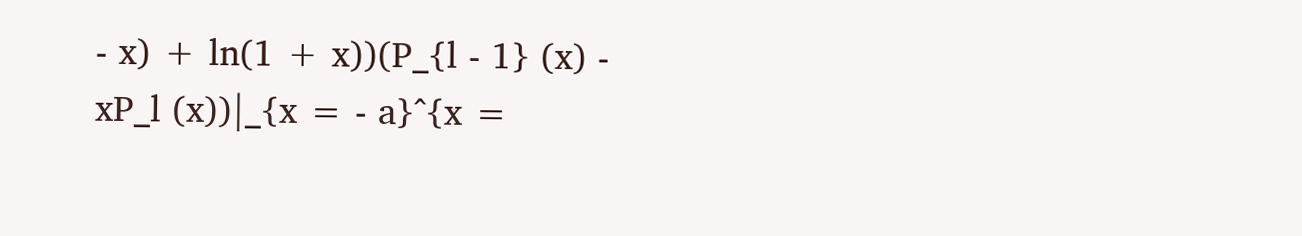- x) + ln(1 + x))(P_{l - 1} (x) - xP_l (x))|_{x = - a}^{x =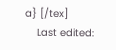a} [/tex]
    Last edited: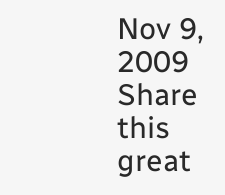Nov 9, 2009
Share this great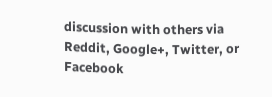discussion with others via Reddit, Google+, Twitter, or Facebook